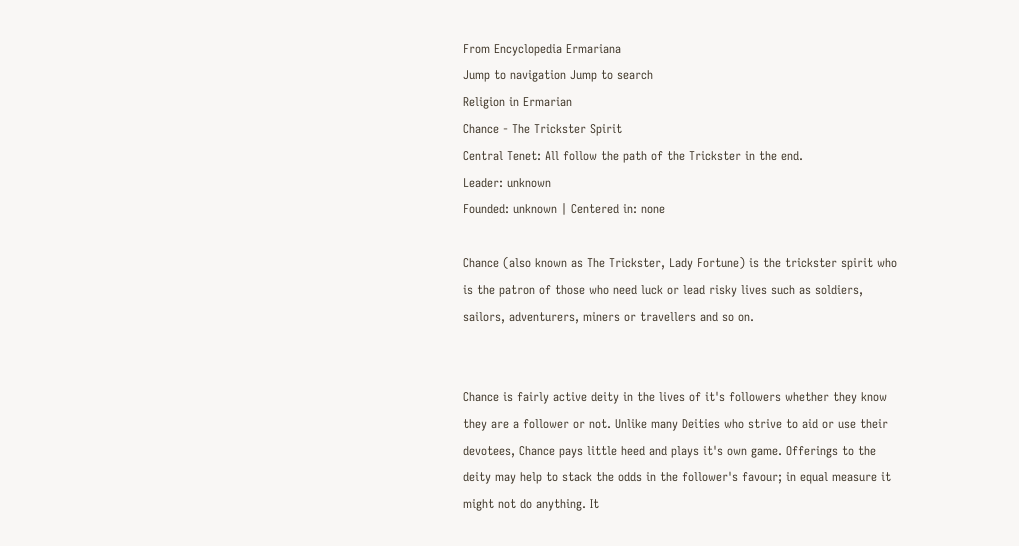From Encyclopedia Ermariana
Jump to navigation Jump to search
Religion in Ermarian
Chance - The Trickster Spirit
Central Tenet: All follow the path of the Trickster in the end.
Leader: unknown
Founded: unknown | Centered in: none

Chance (also known as The Trickster, Lady Fortune) is the trickster spirit who is the patron of those who need luck or lead risky lives such as soldiers, sailors, adventurers, miners or travellers and so on.


Chance is fairly active deity in the lives of it's followers whether they know they are a follower or not. Unlike many Deities who strive to aid or use their devotees, Chance pays little heed and plays it's own game. Offerings to the deity may help to stack the odds in the follower's favour; in equal measure it might not do anything. It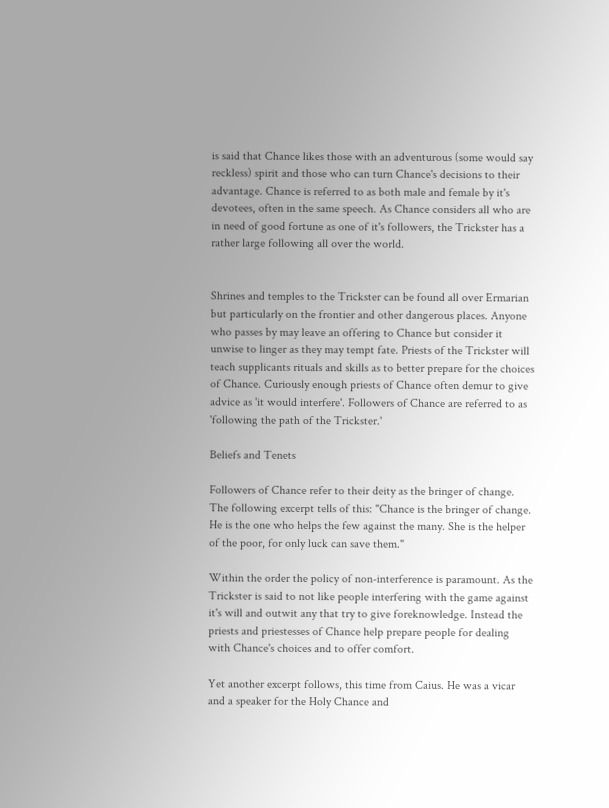is said that Chance likes those with an adventurous (some would say reckless) spirit and those who can turn Chance's decisions to their advantage. Chance is referred to as both male and female by it's devotees, often in the same speech. As Chance considers all who are in need of good fortune as one of it's followers, the Trickster has a rather large following all over the world.


Shrines and temples to the Trickster can be found all over Ermarian but particularly on the frontier and other dangerous places. Anyone who passes by may leave an offering to Chance but consider it unwise to linger as they may tempt fate. Priests of the Trickster will teach supplicants rituals and skills as to better prepare for the choices of Chance. Curiously enough priests of Chance often demur to give advice as 'it would interfere'. Followers of Chance are referred to as 'following the path of the Trickster.'

Beliefs and Tenets

Followers of Chance refer to their deity as the bringer of change. The following excerpt tells of this: "Chance is the bringer of change. He is the one who helps the few against the many. She is the helper of the poor, for only luck can save them."

Within the order the policy of non-interference is paramount. As the Trickster is said to not like people interfering with the game against it's will and outwit any that try to give foreknowledge. Instead the priests and priestesses of Chance help prepare people for dealing with Chance's choices and to offer comfort.

Yet another excerpt follows, this time from Caius. He was a vicar and a speaker for the Holy Chance and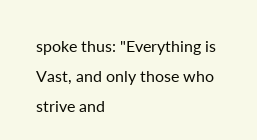spoke thus: "Everything is Vast, and only those who strive and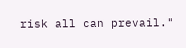risk all can prevail."